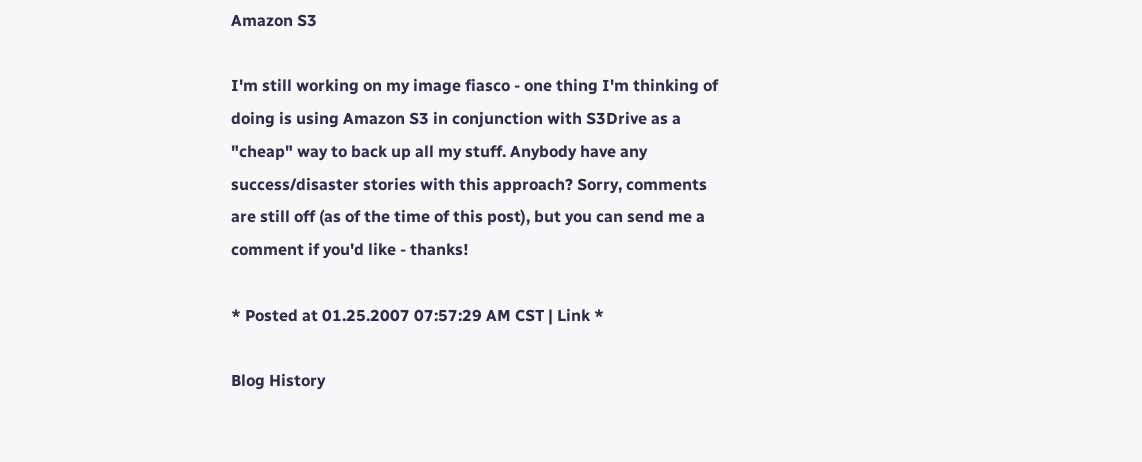Amazon S3

I'm still working on my image fiasco - one thing I'm thinking of doing is using Amazon S3 in conjunction with S3Drive as a "cheap" way to back up all my stuff. Anybody have any success/disaster stories with this approach? Sorry, comments are still off (as of the time of this post), but you can send me a comment if you'd like - thanks!

* Posted at 01.25.2007 07:57:29 AM CST | Link *

Blog History